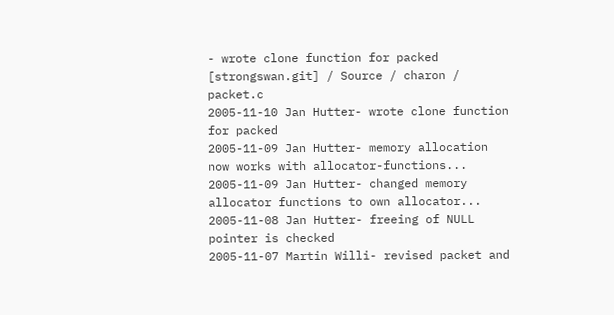- wrote clone function for packed
[strongswan.git] / Source / charon / packet.c
2005-11-10 Jan Hutter- wrote clone function for packed
2005-11-09 Jan Hutter- memory allocation now works with allocator-functions...
2005-11-09 Jan Hutter- changed memory allocator functions to own allocator...
2005-11-08 Jan Hutter- freeing of NULL pointer is checked
2005-11-07 Martin Willi- revised packet and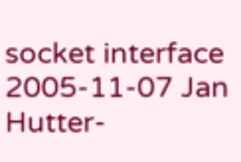socket interface
2005-11-07 Jan Hutter-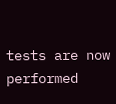tests are now performed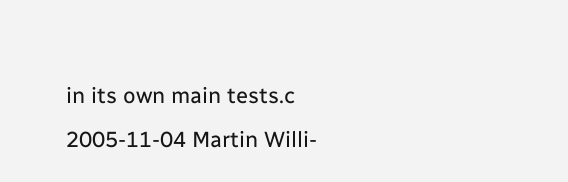in its own main tests.c
2005-11-04 Martin Willi-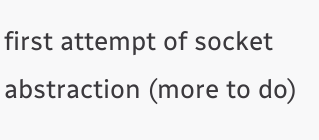first attempt of socket abstraction (more to do)